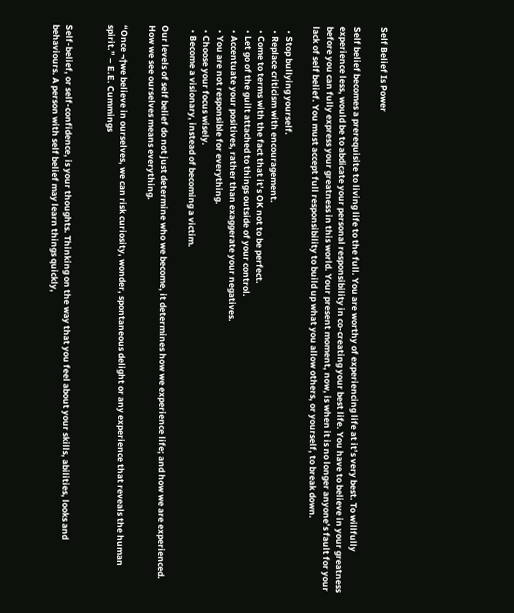Self Belief Is Power

Self belief becomes a prerequisite to living life to the full. You are worthy of experiencing life at it’s very best. To willfully experience less, would be to abdicate your personal responsibility in co-creating your best life. You have to believe in your greatness before you can fully express your greatness in this world. Your present moment, now, is when it is no longer anyone’s fault for your lack of self belief. You must accept full responsibility to build up what you allow others, or yourself, to break down.

  • Stop bullying yourself.
  • Replace criticism with encouragement.
  • Come to terms with the fact that it’s OK not to be perfect.
  • Let go of the guilt attached to things outside of your control.
  • Accentuate your positives, rather than exaggerate your negatives.
  • You are not responsible for everything.
  • Choose your focus wisely.
  • Become a visionary, instead of becoming a victim.

Our levels of self belief do not just determine who we become, it determines how we experience life; and how we are experienced. How we see ourselves means everything.

“Once ¬†we believe in ourselves, we can risk curiosity, wonder, spontaneous delight or any experience that reveals the human spirit.” – E.E. Cummings


Self-belief, or self-confidence, is your thoughts. Thinking on the way that you feel about your skills, abilities, looks and behaviours. A person with self belief may learn things quickly,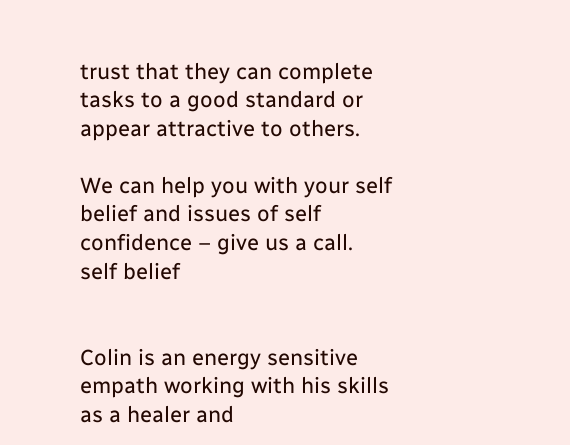trust that they can complete tasks to a good standard or appear attractive to others.

We can help you with your self belief and issues of self confidence – give us a call.
self belief


Colin is an energy sensitive empath working with his skills as a healer and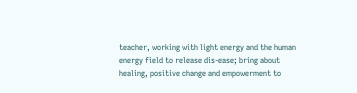teacher, working with light energy and the human energy field to release dis-ease; bring about healing, positive change and empowerment to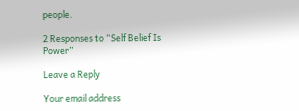people.

2 Responses to “Self Belief Is Power”

Leave a Reply

Your email address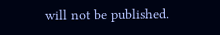will not be published.